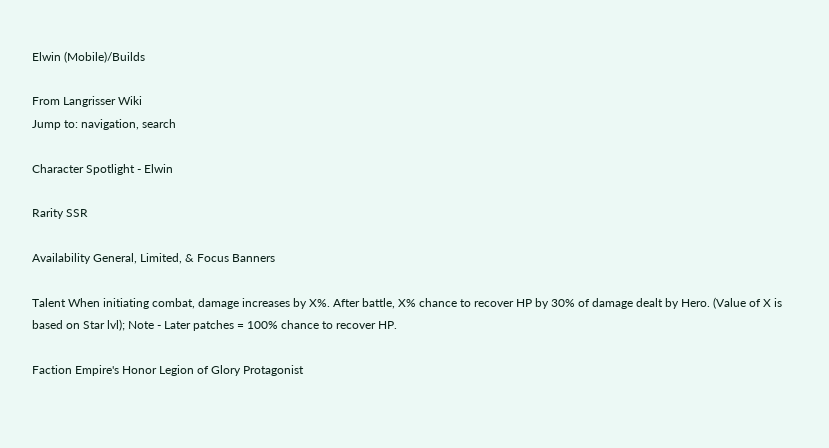Elwin (Mobile)/Builds

From Langrisser Wiki
Jump to: navigation, search

Character Spotlight - Elwin

Rarity SSR

Availability General, Limited, & Focus Banners

Talent When initiating combat, damage increases by X%. After battle, X% chance to recover HP by 30% of damage dealt by Hero. (Value of X is based on Star lvl); Note - Later patches = 100% chance to recover HP.

Faction Empire's Honor Legion of Glory Protagonist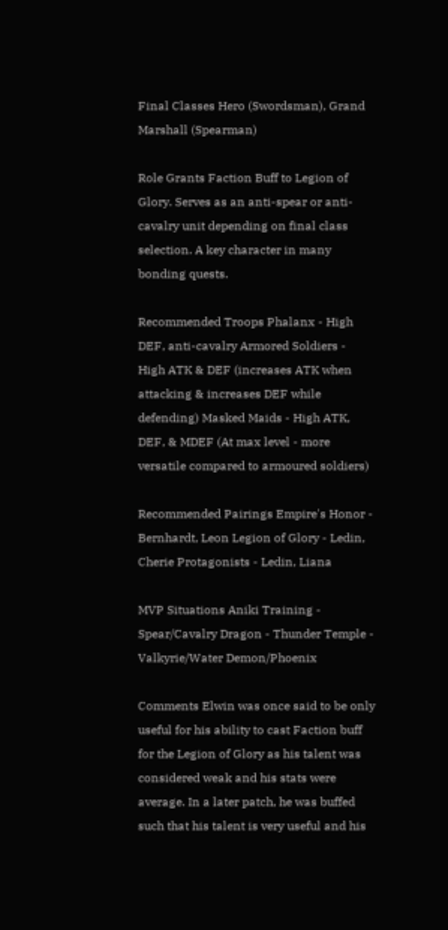Final Classes Hero (Swordsman), Grand Marshall (Spearman)

Role Grants Faction Buff to Legion of Glory. Serves as an anti-spear or anti-cavalry unit depending on final class selection. A key character in many bonding quests.

Recommended Troops Phalanx - High DEF, anti-cavalry Armored Soldiers - High ATK & DEF (increases ATK when attacking & increases DEF while defending) Masked Maids - High ATK, DEF, & MDEF (At max level - more versatile compared to armoured soldiers)

Recommended Pairings Empire's Honor - Bernhardt, Leon Legion of Glory - Ledin, Cherie Protagonists - Ledin, Liana

MVP Situations Aniki Training - Spear/Cavalry Dragon - Thunder Temple - Valkyrie/Water Demon/Phoenix

Comments Elwin was once said to be only useful for his ability to cast Faction buff for the Legion of Glory as his talent was considered weak and his stats were average. In a later patch, he was buffed such that his talent is very useful and his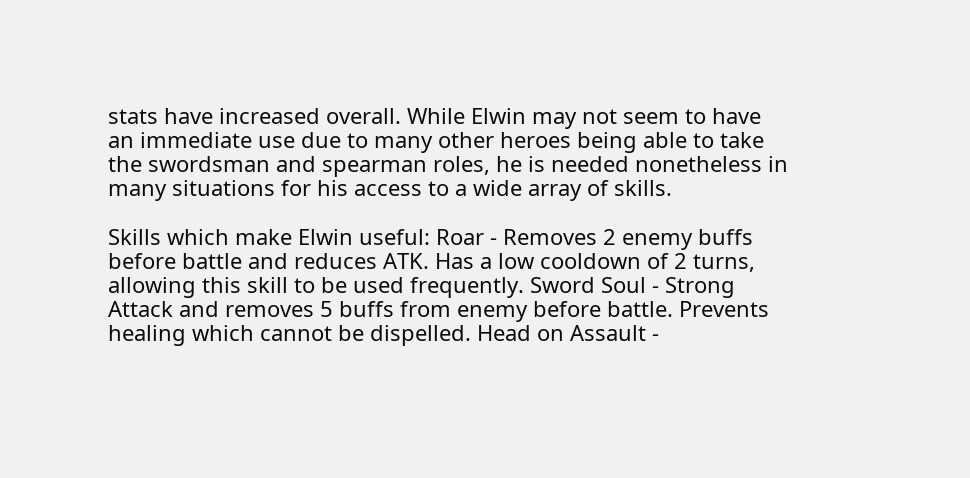stats have increased overall. While Elwin may not seem to have an immediate use due to many other heroes being able to take the swordsman and spearman roles, he is needed nonetheless in many situations for his access to a wide array of skills.

Skills which make Elwin useful: Roar - Removes 2 enemy buffs before battle and reduces ATK. Has a low cooldown of 2 turns, allowing this skill to be used frequently. Sword Soul - Strong Attack and removes 5 buffs from enemy before battle. Prevents healing which cannot be dispelled. Head on Assault -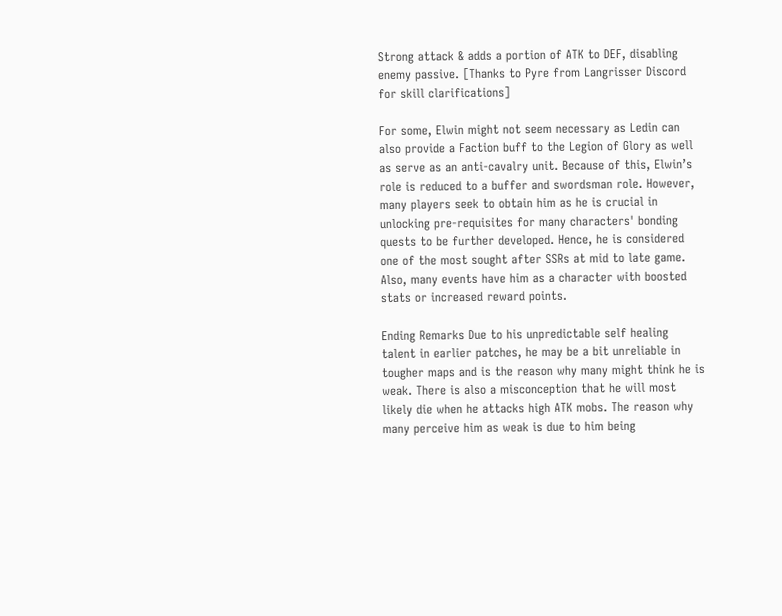Strong attack & adds a portion of ATK to DEF, disabling enemy passive. [Thanks to Pyre from Langrisser Discord for skill clarifications]

For some, Elwin might not seem necessary as Ledin can also provide a Faction buff to the Legion of Glory as well as serve as an anti-cavalry unit. Because of this, Elwin’s role is reduced to a buffer and swordsman role. However, many players seek to obtain him as he is crucial in unlocking pre-requisites for many characters' bonding quests to be further developed. Hence, he is considered one of the most sought after SSRs at mid to late game. Also, many events have him as a character with boosted stats or increased reward points.

Ending Remarks Due to his unpredictable self healing talent in earlier patches, he may be a bit unreliable in tougher maps and is the reason why many might think he is weak. There is also a misconception that he will most likely die when he attacks high ATK mobs. The reason why many perceive him as weak is due to him being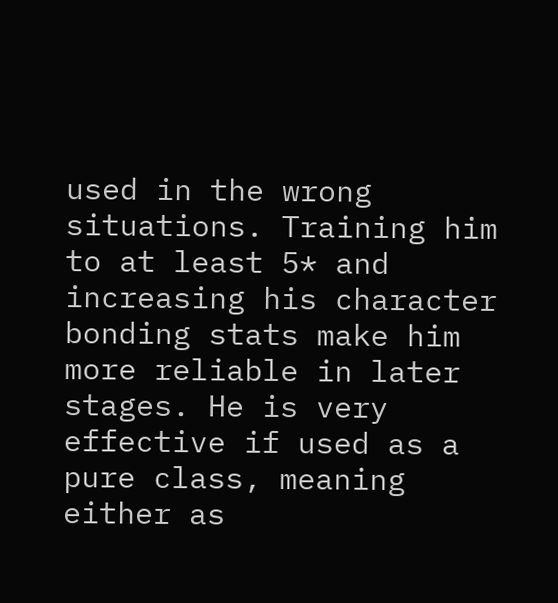used in the wrong situations. Training him to at least 5* and increasing his character bonding stats make him more reliable in later stages. He is very effective if used as a pure class, meaning either as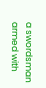a swordsman armed with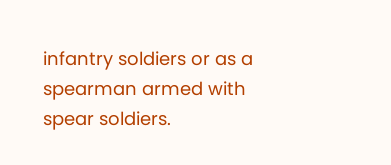infantry soldiers or as a spearman armed with spear soldiers.